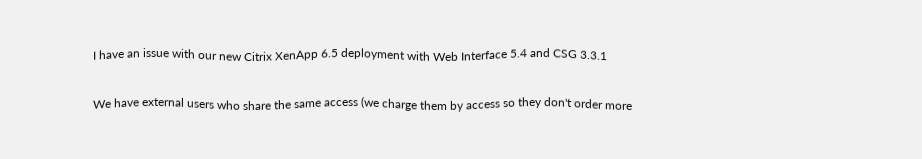I have an issue with our new Citrix XenApp 6.5 deployment with Web Interface 5.4 and CSG 3.3.1

We have external users who share the same access (we charge them by access so they don't order more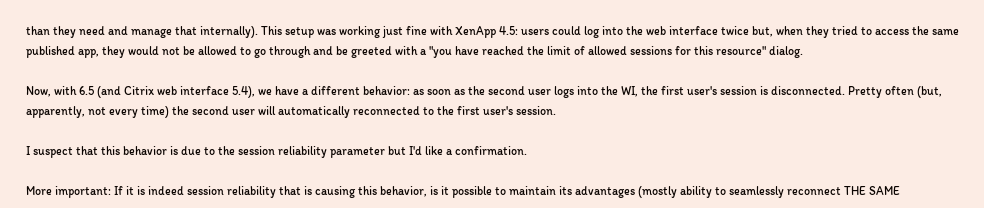than they need and manage that internally). This setup was working just fine with XenApp 4.5: users could log into the web interface twice but, when they tried to access the same published app, they would not be allowed to go through and be greeted with a "you have reached the limit of allowed sessions for this resource" dialog.

Now, with 6.5 (and Citrix web interface 5.4), we have a different behavior: as soon as the second user logs into the WI, the first user's session is disconnected. Pretty often (but, apparently, not every time) the second user will automatically reconnected to the first user's session.

I suspect that this behavior is due to the session reliability parameter but I'd like a confirmation.

More important: If it is indeed session reliability that is causing this behavior, is it possible to maintain its advantages (mostly ability to seamlessly reconnect THE SAME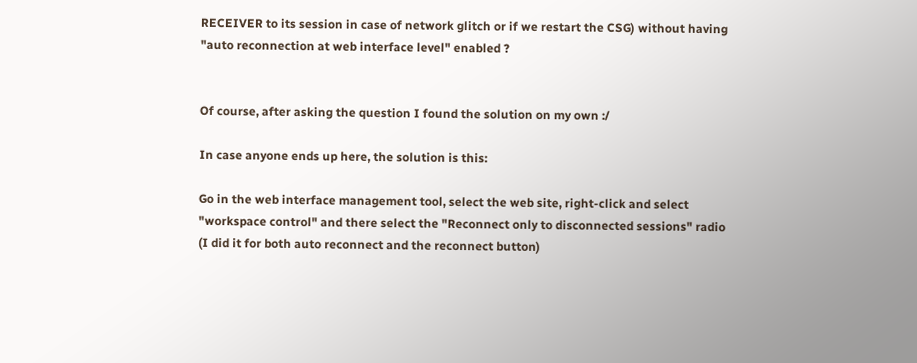RECEIVER to its session in case of network glitch or if we restart the CSG) without having "auto reconnection at web interface level" enabled ?


Of course, after asking the question I found the solution on my own :/

In case anyone ends up here, the solution is this:

Go in the web interface management tool, select the web site, right-click and select "workspace control" and there select the "Reconnect only to disconnected sessions" radio (I did it for both auto reconnect and the reconnect button)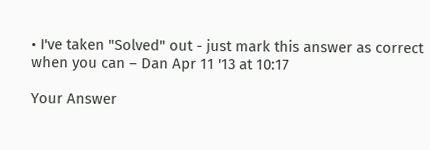• I've taken "Solved" out - just mark this answer as correct when you can – Dan Apr 11 '13 at 10:17

Your Answer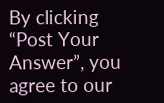By clicking “Post Your Answer”, you agree to our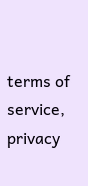terms of service, privacy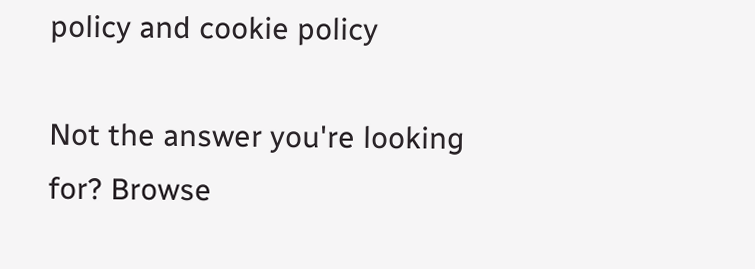policy and cookie policy

Not the answer you're looking for? Browse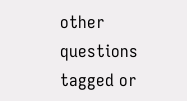other questions tagged or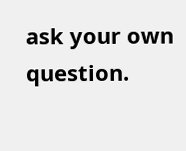ask your own question.